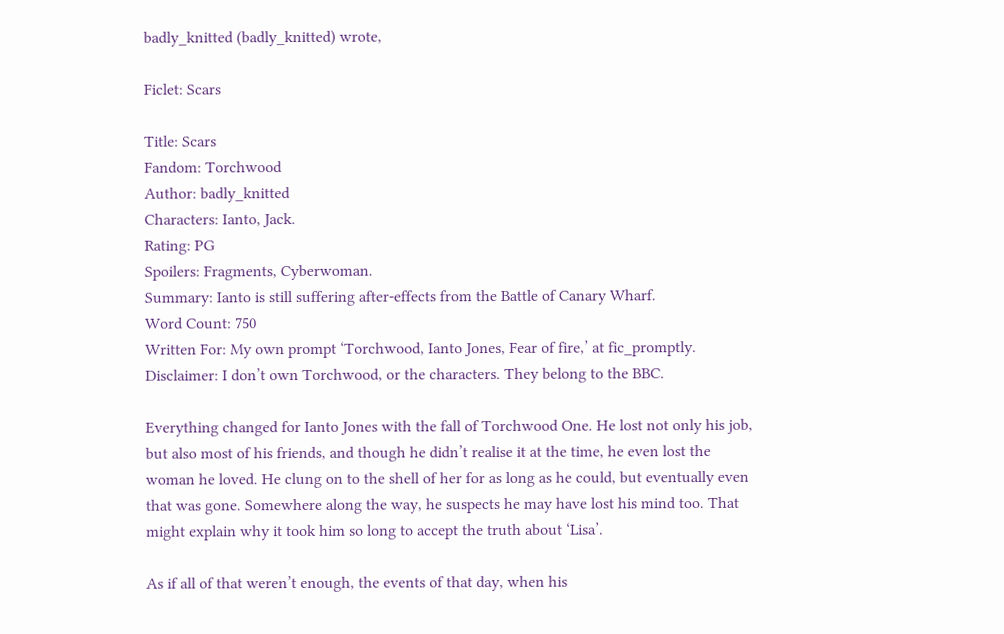badly_knitted (badly_knitted) wrote,

Ficlet: Scars

Title: Scars
Fandom: Torchwood
Author: badly_knitted
Characters: Ianto, Jack.
Rating: PG
Spoilers: Fragments, Cyberwoman.
Summary: Ianto is still suffering after-effects from the Battle of Canary Wharf.
Word Count: 750
Written For: My own prompt ‘Torchwood, Ianto Jones, Fear of fire,’ at fic_promptly.
Disclaimer: I don’t own Torchwood, or the characters. They belong to the BBC.

Everything changed for Ianto Jones with the fall of Torchwood One. He lost not only his job, but also most of his friends, and though he didn’t realise it at the time, he even lost the woman he loved. He clung on to the shell of her for as long as he could, but eventually even that was gone. Somewhere along the way, he suspects he may have lost his mind too. That might explain why it took him so long to accept the truth about ‘Lisa’.

As if all of that weren’t enough, the events of that day, when his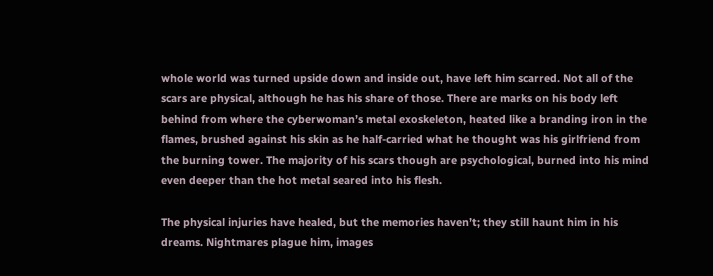whole world was turned upside down and inside out, have left him scarred. Not all of the scars are physical, although he has his share of those. There are marks on his body left behind from where the cyberwoman’s metal exoskeleton, heated like a branding iron in the flames, brushed against his skin as he half-carried what he thought was his girlfriend from the burning tower. The majority of his scars though are psychological, burned into his mind even deeper than the hot metal seared into his flesh.

The physical injuries have healed, but the memories haven’t; they still haunt him in his dreams. Nightmares plague him, images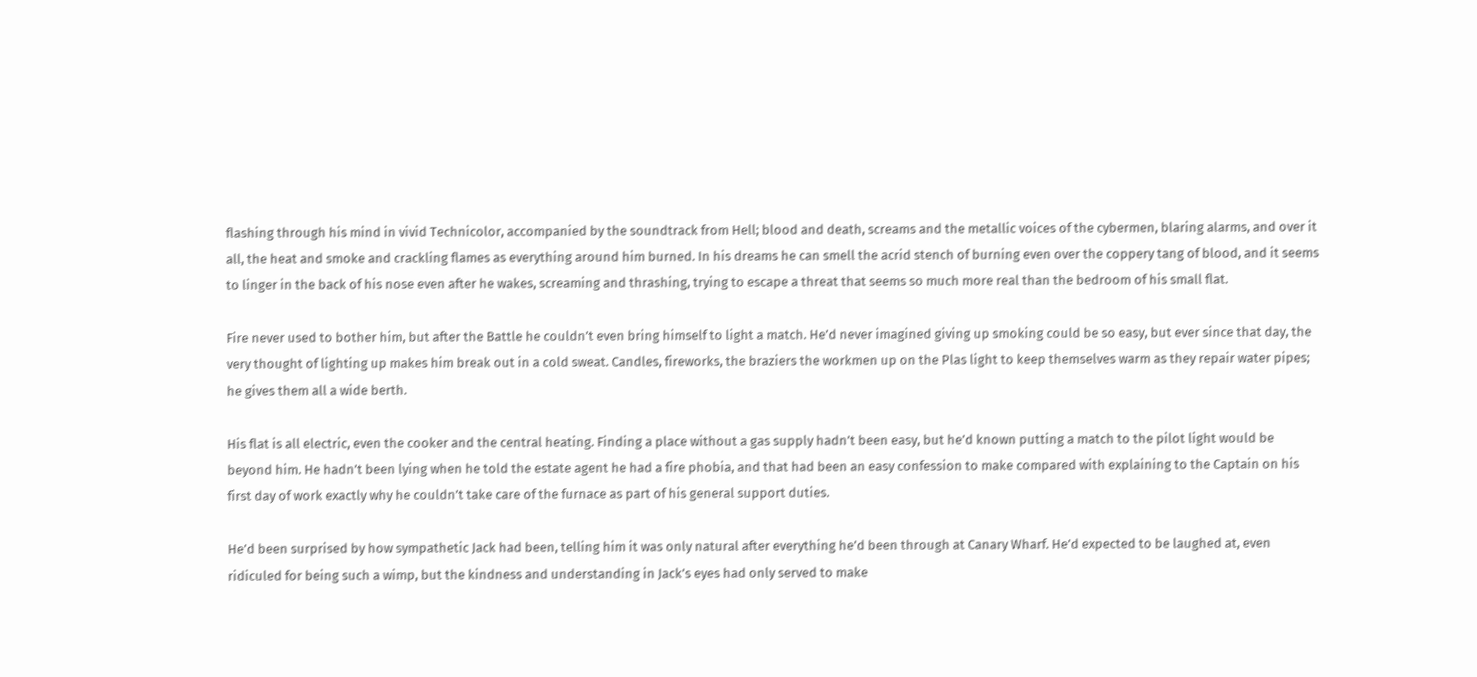flashing through his mind in vivid Technicolor, accompanied by the soundtrack from Hell; blood and death, screams and the metallic voices of the cybermen, blaring alarms, and over it all, the heat and smoke and crackling flames as everything around him burned. In his dreams he can smell the acrid stench of burning even over the coppery tang of blood, and it seems to linger in the back of his nose even after he wakes, screaming and thrashing, trying to escape a threat that seems so much more real than the bedroom of his small flat.

Fire never used to bother him, but after the Battle he couldn’t even bring himself to light a match. He’d never imagined giving up smoking could be so easy, but ever since that day, the very thought of lighting up makes him break out in a cold sweat. Candles, fireworks, the braziers the workmen up on the Plas light to keep themselves warm as they repair water pipes; he gives them all a wide berth.

His flat is all electric, even the cooker and the central heating. Finding a place without a gas supply hadn’t been easy, but he’d known putting a match to the pilot light would be beyond him. He hadn’t been lying when he told the estate agent he had a fire phobia, and that had been an easy confession to make compared with explaining to the Captain on his first day of work exactly why he couldn’t take care of the furnace as part of his general support duties.

He’d been surprised by how sympathetic Jack had been, telling him it was only natural after everything he’d been through at Canary Wharf. He’d expected to be laughed at, even ridiculed for being such a wimp, but the kindness and understanding in Jack’s eyes had only served to make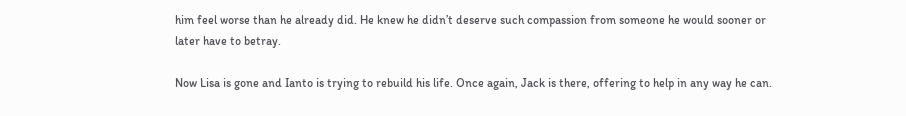him feel worse than he already did. He knew he didn’t deserve such compassion from someone he would sooner or later have to betray.

Now Lisa is gone and Ianto is trying to rebuild his life. Once again, Jack is there, offering to help in any way he can.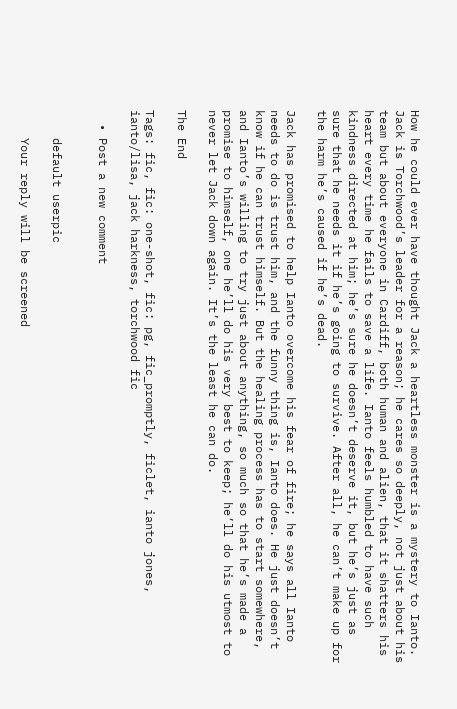How he could ever have thought Jack a heartless monster is a mystery to Ianto. Jack is Torchwood’s leader for a reason; he cares so deeply, not just about his team but about everyone in Cardiff, both human and alien, that it shatters his heart every time he fails to save a life. Ianto feels humbled to have such kindness directed at him; he’s sure he doesn’t deserve it, but he’s just as sure that he needs it if he’s going to survive. After all, he can’t make up for the harm he’s caused if he’s dead.

Jack has promised to help Ianto overcome his fear of fire; he says all Ianto needs to do is trust him, and the funny thing is, Ianto does. He just doesn’t know if he can trust himself. But the healing process has to start somewhere, and Ianto’s willing to try just about anything, so much so that he’s made a promise to himself, one he’ll do his very best to keep; he’ll do his utmost to never let Jack down again. It’s the least he can do.

The End

Tags: fic, fic: one-shot, fic: pg, fic_promptly, ficlet, ianto jones, ianto/lisa, jack harkness, torchwood fic

  • Post a new comment


    default userpic

    Your reply will be screened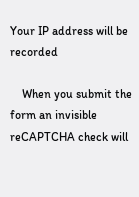Your IP address will be recorded

    When you submit the form an invisible reCAPTCHA check will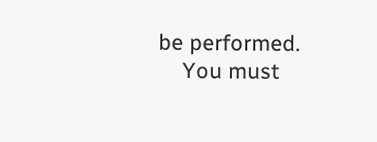be performed.
    You must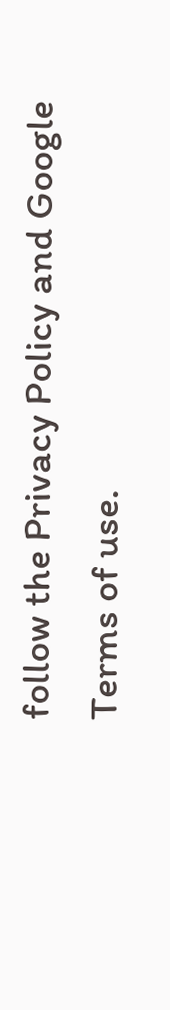follow the Privacy Policy and Google Terms of use.